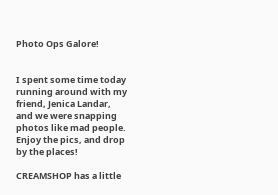Photo Ops Galore!


I spent some time today running around with my friend, Jenica Landar, and we were snapping photos like mad people. Enjoy the pics, and drop by the places!

CREAMSHOP has a little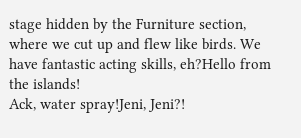stage hidden by the Furniture section, where we cut up and flew like birds. We have fantastic acting skills, eh?Hello from the islands!
Ack, water spray!Jeni, Jeni?!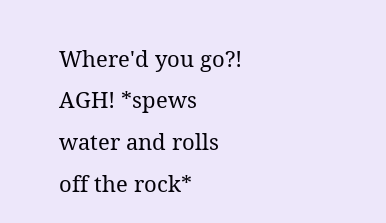Where'd you go?!
AGH! *spews water and rolls off the rock*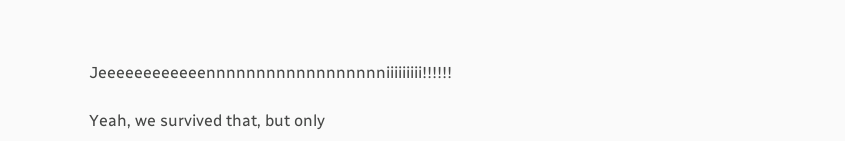Jeeeeeeeeeeeennnnnnnnnnnnnnnnnniiiiiiiii!!!!!!

Yeah, we survived that, but only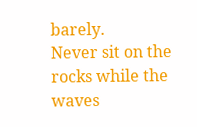barely.
Never sit on the rocks while the waves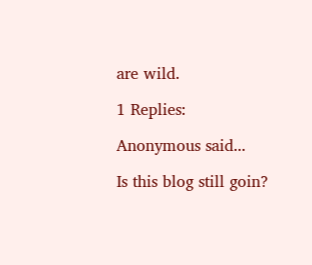are wild.

1 Replies:

Anonymous said...

Is this blog still goin?